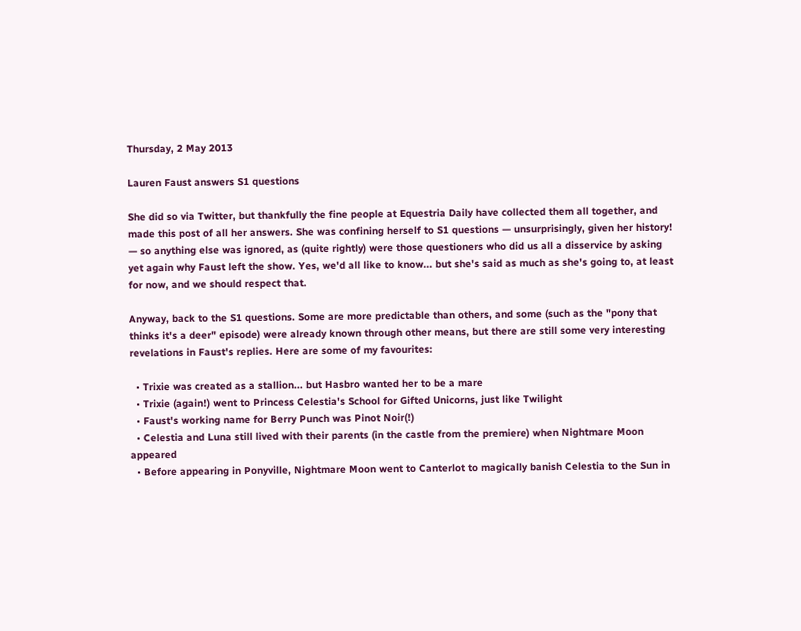Thursday, 2 May 2013

Lauren Faust answers S1 questions

She did so via Twitter, but thankfully the fine people at Equestria Daily have collected them all together, and made this post of all her answers. She was confining herself to S1 questions — unsurprisingly, given her history! — so anything else was ignored, as (quite rightly) were those questioners who did us all a disservice by asking yet again why Faust left the show. Yes, we'd all like to know... but she's said as much as she's going to, at least for now, and we should respect that.

Anyway, back to the S1 questions. Some are more predictable than others, and some (such as the "pony that thinks it's a deer" episode) were already known through other means, but there are still some very interesting revelations in Faust's replies. Here are some of my favourites:

  • Trixie was created as a stallion... but Hasbro wanted her to be a mare
  • Trixie (again!) went to Princess Celestia's School for Gifted Unicorns, just like Twilight
  • Faust's working name for Berry Punch was Pinot Noir(!)
  • Celestia and Luna still lived with their parents (in the castle from the premiere) when Nightmare Moon appeared
  • Before appearing in Ponyville, Nightmare Moon went to Canterlot to magically banish Celestia to the Sun in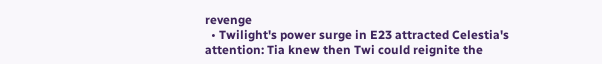revenge
  • Twilight's power surge in E23 attracted Celestia's attention: Tia knew then Twi could reignite the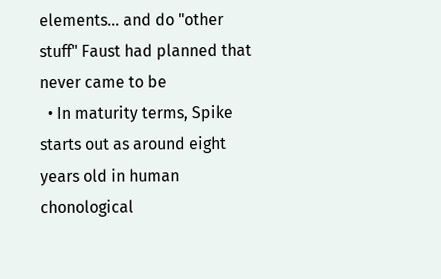elements... and do "other stuff" Faust had planned that never came to be
  • In maturity terms, Spike starts out as around eight years old in human chonological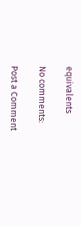equivalents

No comments:

Post a Comment